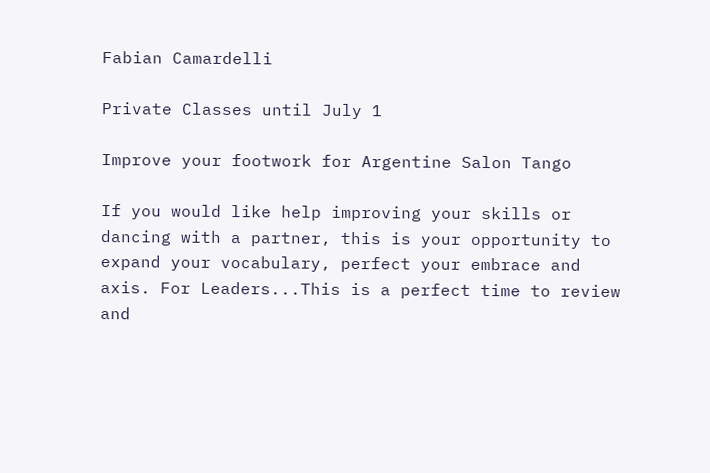Fabian Camardelli

Private Classes until July 1

Improve your footwork for Argentine Salon Tango

If you would like help improving your skills or dancing with a partner, this is your opportunity to expand your vocabulary, perfect your embrace and axis. For Leaders...This is a perfect time to review and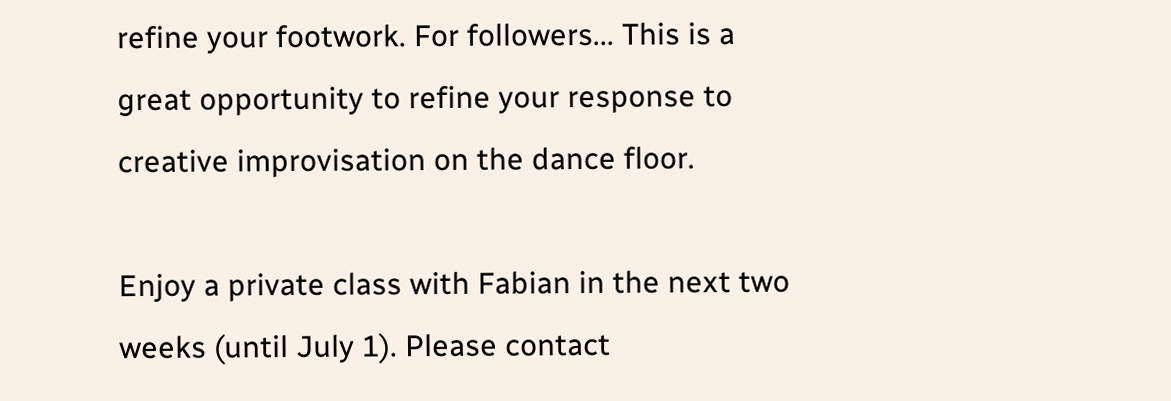refine your footwork. For followers... This is a great opportunity to refine your response to creative improvisation on the dance floor.

Enjoy a private class with Fabian in the next two weeks (until July 1). Please contact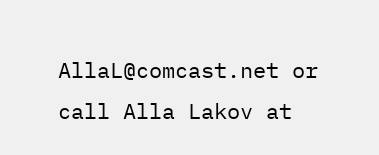AllaL@comcast.net or call Alla Lakov at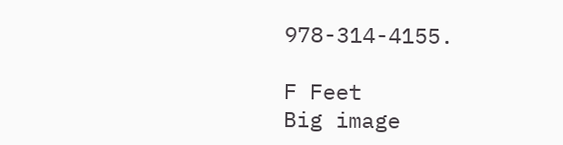978-314-4155.

F Feet
Big image